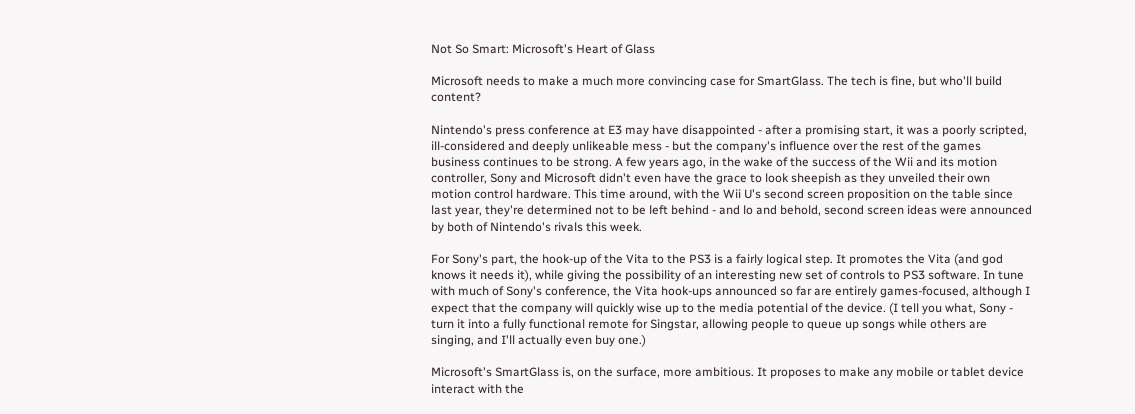Not So Smart: Microsoft's Heart of Glass

Microsoft needs to make a much more convincing case for SmartGlass. The tech is fine, but who'll build content?

Nintendo's press conference at E3 may have disappointed - after a promising start, it was a poorly scripted, ill-considered and deeply unlikeable mess - but the company's influence over the rest of the games business continues to be strong. A few years ago, in the wake of the success of the Wii and its motion controller, Sony and Microsoft didn't even have the grace to look sheepish as they unveiled their own motion control hardware. This time around, with the Wii U's second screen proposition on the table since last year, they're determined not to be left behind - and lo and behold, second screen ideas were announced by both of Nintendo's rivals this week.

For Sony's part, the hook-up of the Vita to the PS3 is a fairly logical step. It promotes the Vita (and god knows it needs it), while giving the possibility of an interesting new set of controls to PS3 software. In tune with much of Sony's conference, the Vita hook-ups announced so far are entirely games-focused, although I expect that the company will quickly wise up to the media potential of the device. (I tell you what, Sony - turn it into a fully functional remote for Singstar, allowing people to queue up songs while others are singing, and I'll actually even buy one.)

Microsoft's SmartGlass is, on the surface, more ambitious. It proposes to make any mobile or tablet device interact with the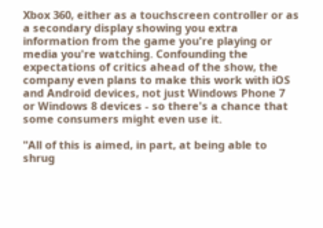Xbox 360, either as a touchscreen controller or as a secondary display showing you extra information from the game you're playing or media you're watching. Confounding the expectations of critics ahead of the show, the company even plans to make this work with iOS and Android devices, not just Windows Phone 7 or Windows 8 devices - so there's a chance that some consumers might even use it.

"All of this is aimed, in part, at being able to shrug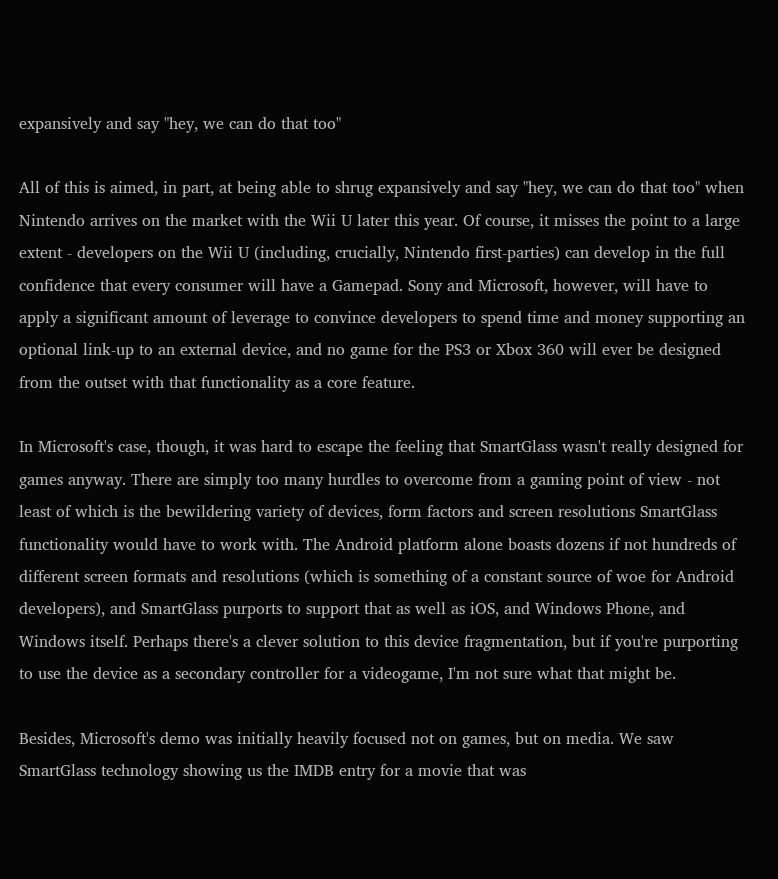expansively and say "hey, we can do that too"

All of this is aimed, in part, at being able to shrug expansively and say "hey, we can do that too" when Nintendo arrives on the market with the Wii U later this year. Of course, it misses the point to a large extent - developers on the Wii U (including, crucially, Nintendo first-parties) can develop in the full confidence that every consumer will have a Gamepad. Sony and Microsoft, however, will have to apply a significant amount of leverage to convince developers to spend time and money supporting an optional link-up to an external device, and no game for the PS3 or Xbox 360 will ever be designed from the outset with that functionality as a core feature.

In Microsoft's case, though, it was hard to escape the feeling that SmartGlass wasn't really designed for games anyway. There are simply too many hurdles to overcome from a gaming point of view - not least of which is the bewildering variety of devices, form factors and screen resolutions SmartGlass functionality would have to work with. The Android platform alone boasts dozens if not hundreds of different screen formats and resolutions (which is something of a constant source of woe for Android developers), and SmartGlass purports to support that as well as iOS, and Windows Phone, and Windows itself. Perhaps there's a clever solution to this device fragmentation, but if you're purporting to use the device as a secondary controller for a videogame, I'm not sure what that might be.

Besides, Microsoft's demo was initially heavily focused not on games, but on media. We saw SmartGlass technology showing us the IMDB entry for a movie that was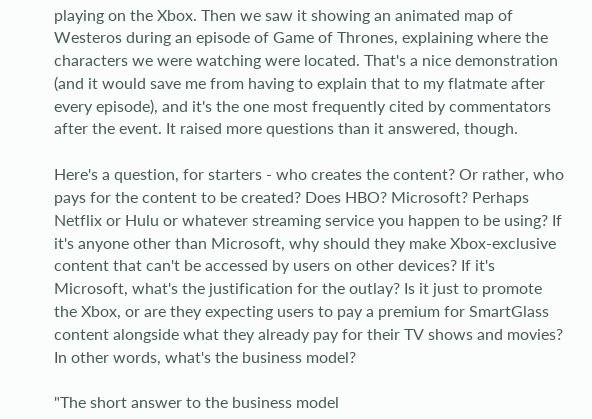playing on the Xbox. Then we saw it showing an animated map of Westeros during an episode of Game of Thrones, explaining where the characters we were watching were located. That's a nice demonstration (and it would save me from having to explain that to my flatmate after every episode), and it's the one most frequently cited by commentators after the event. It raised more questions than it answered, though.

Here's a question, for starters - who creates the content? Or rather, who pays for the content to be created? Does HBO? Microsoft? Perhaps Netflix or Hulu or whatever streaming service you happen to be using? If it's anyone other than Microsoft, why should they make Xbox-exclusive content that can't be accessed by users on other devices? If it's Microsoft, what's the justification for the outlay? Is it just to promote the Xbox, or are they expecting users to pay a premium for SmartGlass content alongside what they already pay for their TV shows and movies? In other words, what's the business model?

"The short answer to the business model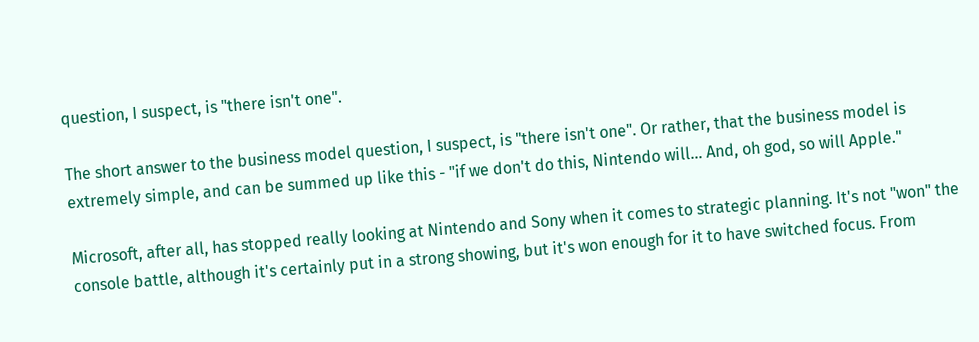question, I suspect, is "there isn't one".

The short answer to the business model question, I suspect, is "there isn't one". Or rather, that the business model is extremely simple, and can be summed up like this - "if we don't do this, Nintendo will... And, oh god, so will Apple."

Microsoft, after all, has stopped really looking at Nintendo and Sony when it comes to strategic planning. It's not "won" the console battle, although it's certainly put in a strong showing, but it's won enough for it to have switched focus. From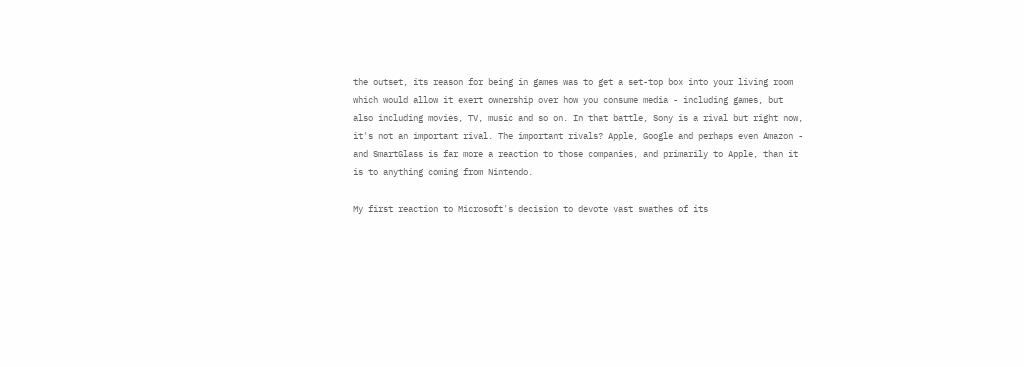the outset, its reason for being in games was to get a set-top box into your living room which would allow it exert ownership over how you consume media - including games, but also including movies, TV, music and so on. In that battle, Sony is a rival but right now, it's not an important rival. The important rivals? Apple, Google and perhaps even Amazon - and SmartGlass is far more a reaction to those companies, and primarily to Apple, than it is to anything coming from Nintendo.

My first reaction to Microsoft's decision to devote vast swathes of its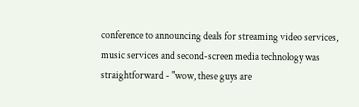conference to announcing deals for streaming video services, music services and second-screen media technology was straightforward - "wow, these guys are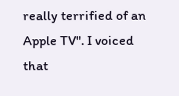really terrified of an Apple TV". I voiced that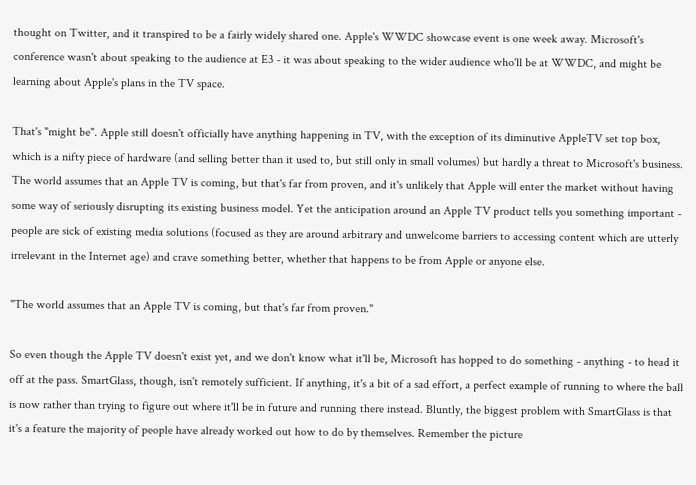thought on Twitter, and it transpired to be a fairly widely shared one. Apple's WWDC showcase event is one week away. Microsoft's conference wasn't about speaking to the audience at E3 - it was about speaking to the wider audience who'll be at WWDC, and might be learning about Apple's plans in the TV space.

That's "might be". Apple still doesn't officially have anything happening in TV, with the exception of its diminutive AppleTV set top box, which is a nifty piece of hardware (and selling better than it used to, but still only in small volumes) but hardly a threat to Microsoft's business. The world assumes that an Apple TV is coming, but that's far from proven, and it's unlikely that Apple will enter the market without having some way of seriously disrupting its existing business model. Yet the anticipation around an Apple TV product tells you something important - people are sick of existing media solutions (focused as they are around arbitrary and unwelcome barriers to accessing content which are utterly irrelevant in the Internet age) and crave something better, whether that happens to be from Apple or anyone else.

"The world assumes that an Apple TV is coming, but that's far from proven."

So even though the Apple TV doesn't exist yet, and we don't know what it'll be, Microsoft has hopped to do something - anything - to head it off at the pass. SmartGlass, though, isn't remotely sufficient. If anything, it's a bit of a sad effort, a perfect example of running to where the ball is now rather than trying to figure out where it'll be in future and running there instead. Bluntly, the biggest problem with SmartGlass is that it's a feature the majority of people have already worked out how to do by themselves. Remember the picture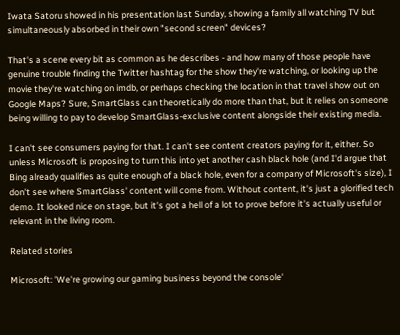Iwata Satoru showed in his presentation last Sunday, showing a family all watching TV but simultaneously absorbed in their own "second screen" devices?

That's a scene every bit as common as he describes - and how many of those people have genuine trouble finding the Twitter hashtag for the show they're watching, or looking up the movie they're watching on imdb, or perhaps checking the location in that travel show out on Google Maps? Sure, SmartGlass can theoretically do more than that, but it relies on someone being willing to pay to develop SmartGlass-exclusive content alongside their existing media.

I can't see consumers paying for that. I can't see content creators paying for it, either. So unless Microsoft is proposing to turn this into yet another cash black hole (and I'd argue that Bing already qualifies as quite enough of a black hole, even for a company of Microsoft's size), I don't see where SmartGlass' content will come from. Without content, it's just a glorified tech demo. It looked nice on stage, but it's got a hell of a lot to prove before it's actually useful or relevant in the living room.

Related stories

Microsoft: 'We're growing our gaming business beyond the console'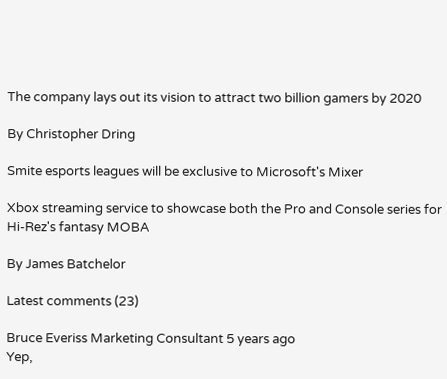The company lays out its vision to attract two billion gamers by 2020

By Christopher Dring

Smite esports leagues will be exclusive to Microsoft's Mixer

Xbox streaming service to showcase both the Pro and Console series for Hi-Rez's fantasy MOBA

By James Batchelor

Latest comments (23)

Bruce Everiss Marketing Consultant 5 years ago
Yep,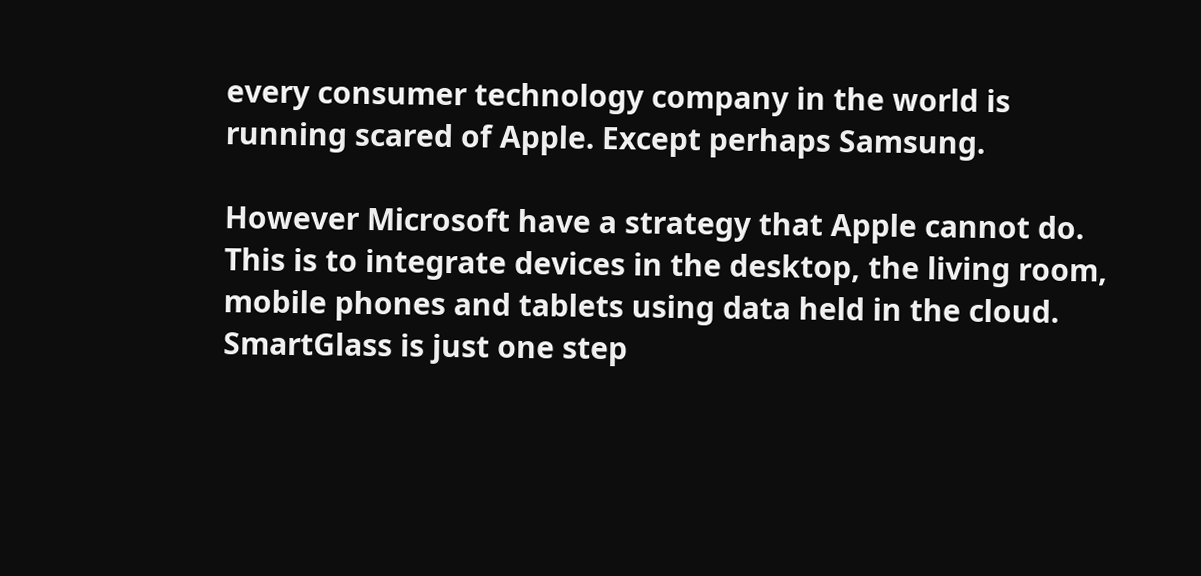every consumer technology company in the world is running scared of Apple. Except perhaps Samsung.

However Microsoft have a strategy that Apple cannot do. This is to integrate devices in the desktop, the living room, mobile phones and tablets using data held in the cloud. SmartGlass is just one step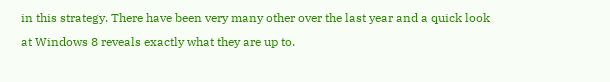in this strategy. There have been very many other over the last year and a quick look at Windows 8 reveals exactly what they are up to.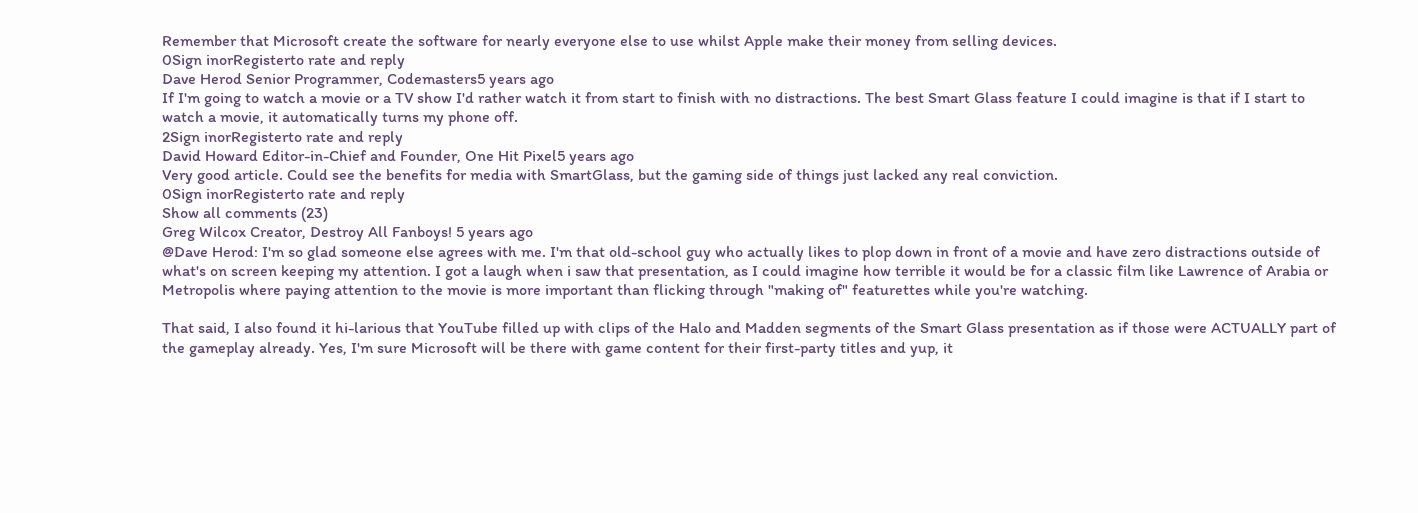Remember that Microsoft create the software for nearly everyone else to use whilst Apple make their money from selling devices.
0Sign inorRegisterto rate and reply
Dave Herod Senior Programmer, Codemasters5 years ago
If I'm going to watch a movie or a TV show I'd rather watch it from start to finish with no distractions. The best Smart Glass feature I could imagine is that if I start to watch a movie, it automatically turns my phone off.
2Sign inorRegisterto rate and reply
David Howard Editor-in-Chief and Founder, One Hit Pixel5 years ago
Very good article. Could see the benefits for media with SmartGlass, but the gaming side of things just lacked any real conviction.
0Sign inorRegisterto rate and reply
Show all comments (23)
Greg Wilcox Creator, Destroy All Fanboys! 5 years ago
@Dave Herod: I'm so glad someone else agrees with me. I'm that old-school guy who actually likes to plop down in front of a movie and have zero distractions outside of what's on screen keeping my attention. I got a laugh when i saw that presentation, as I could imagine how terrible it would be for a classic film like Lawrence of Arabia or Metropolis where paying attention to the movie is more important than flicking through "making of" featurettes while you're watching.

That said, I also found it hi-larious that YouTube filled up with clips of the Halo and Madden segments of the Smart Glass presentation as if those were ACTUALLY part of the gameplay already. Yes, I'm sure Microsoft will be there with game content for their first-party titles and yup, it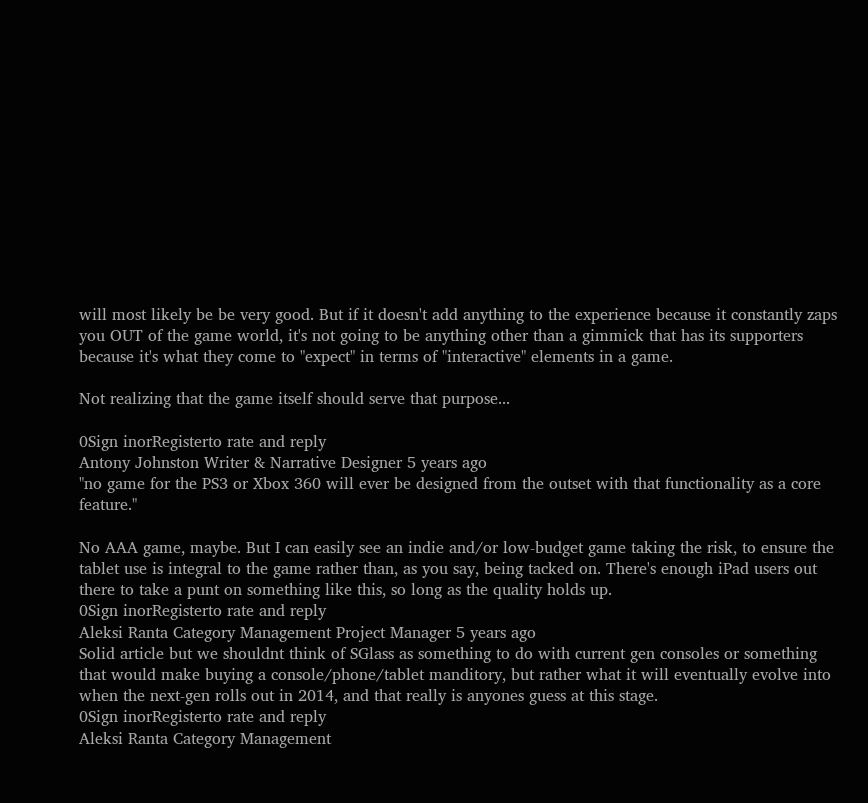will most likely be be very good. But if it doesn't add anything to the experience because it constantly zaps you OUT of the game world, it's not going to be anything other than a gimmick that has its supporters because it's what they come to "expect" in terms of "interactive" elements in a game.

Not realizing that the game itself should serve that purpose...

0Sign inorRegisterto rate and reply
Antony Johnston Writer & Narrative Designer 5 years ago
"no game for the PS3 or Xbox 360 will ever be designed from the outset with that functionality as a core feature."

No AAA game, maybe. But I can easily see an indie and/or low-budget game taking the risk, to ensure the tablet use is integral to the game rather than, as you say, being tacked on. There's enough iPad users out there to take a punt on something like this, so long as the quality holds up.
0Sign inorRegisterto rate and reply
Aleksi Ranta Category Management Project Manager 5 years ago
Solid article but we shouldnt think of SGlass as something to do with current gen consoles or something that would make buying a console/phone/tablet manditory, but rather what it will eventually evolve into when the next-gen rolls out in 2014, and that really is anyones guess at this stage.
0Sign inorRegisterto rate and reply
Aleksi Ranta Category Management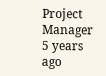Project Manager 5 years ago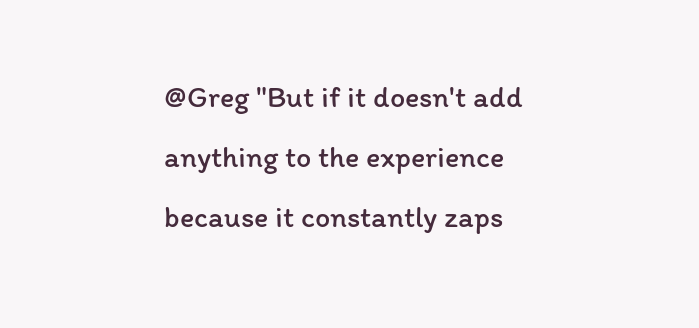@Greg "But if it doesn't add anything to the experience because it constantly zaps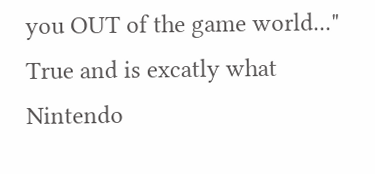you OUT of the game world..."
True and is excatly what Nintendo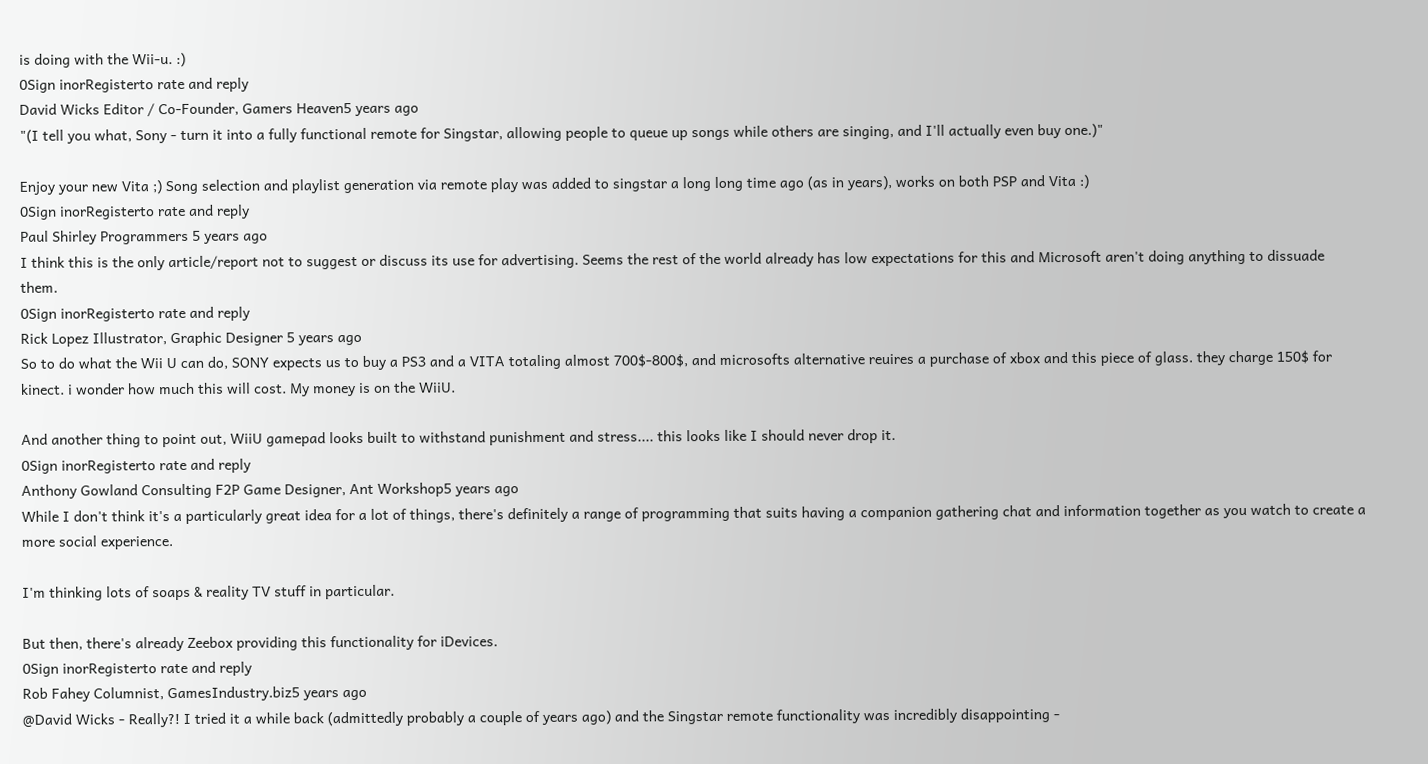is doing with the Wii-u. :)
0Sign inorRegisterto rate and reply
David Wicks Editor / Co-Founder, Gamers Heaven5 years ago
"(I tell you what, Sony - turn it into a fully functional remote for Singstar, allowing people to queue up songs while others are singing, and I'll actually even buy one.)"

Enjoy your new Vita ;) Song selection and playlist generation via remote play was added to singstar a long long time ago (as in years), works on both PSP and Vita :)
0Sign inorRegisterto rate and reply
Paul Shirley Programmers 5 years ago
I think this is the only article/report not to suggest or discuss its use for advertising. Seems the rest of the world already has low expectations for this and Microsoft aren't doing anything to dissuade them.
0Sign inorRegisterto rate and reply
Rick Lopez Illustrator, Graphic Designer 5 years ago
So to do what the Wii U can do, SONY expects us to buy a PS3 and a VITA totaling almost 700$-800$, and microsofts alternative reuires a purchase of xbox and this piece of glass. they charge 150$ for kinect. i wonder how much this will cost. My money is on the WiiU.

And another thing to point out, WiiU gamepad looks built to withstand punishment and stress.... this looks like I should never drop it.
0Sign inorRegisterto rate and reply
Anthony Gowland Consulting F2P Game Designer, Ant Workshop5 years ago
While I don't think it's a particularly great idea for a lot of things, there's definitely a range of programming that suits having a companion gathering chat and information together as you watch to create a more social experience.

I'm thinking lots of soaps & reality TV stuff in particular.

But then, there's already Zeebox providing this functionality for iDevices.
0Sign inorRegisterto rate and reply
Rob Fahey Columnist, GamesIndustry.biz5 years ago
@David Wicks - Really?! I tried it a while back (admittedly probably a couple of years ago) and the Singstar remote functionality was incredibly disappointing -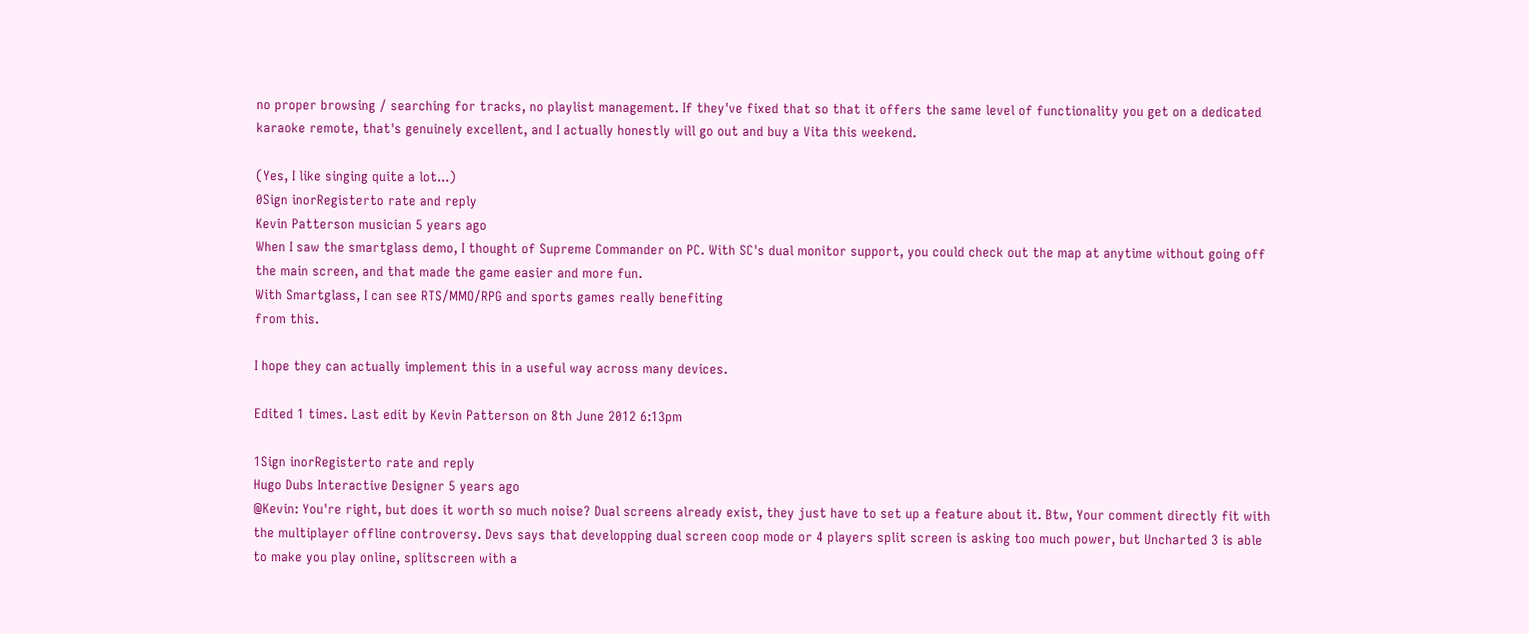no proper browsing / searching for tracks, no playlist management. If they've fixed that so that it offers the same level of functionality you get on a dedicated karaoke remote, that's genuinely excellent, and I actually honestly will go out and buy a Vita this weekend.

(Yes, I like singing quite a lot...)
0Sign inorRegisterto rate and reply
Kevin Patterson musician 5 years ago
When I saw the smartglass demo, I thought of Supreme Commander on PC. With SC's dual monitor support, you could check out the map at anytime without going off the main screen, and that made the game easier and more fun.
With Smartglass, I can see RTS/MMO/RPG and sports games really benefiting
from this.

I hope they can actually implement this in a useful way across many devices.

Edited 1 times. Last edit by Kevin Patterson on 8th June 2012 6:13pm

1Sign inorRegisterto rate and reply
Hugo Dubs Interactive Designer 5 years ago
@Kevin: You're right, but does it worth so much noise? Dual screens already exist, they just have to set up a feature about it. Btw, Your comment directly fit with the multiplayer offline controversy. Devs says that developping dual screen coop mode or 4 players split screen is asking too much power, but Uncharted 3 is able to make you play online, splitscreen with a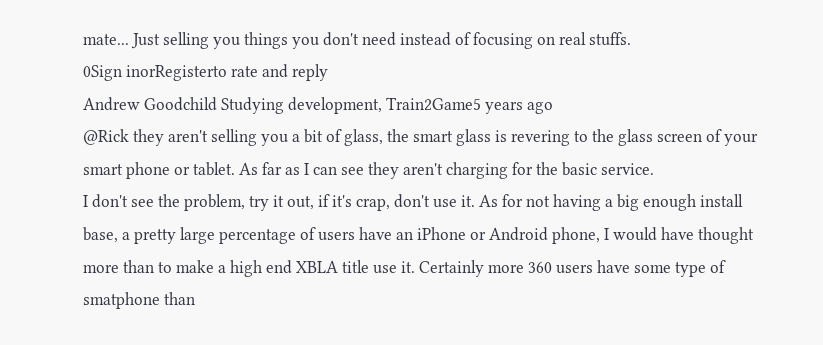mate... Just selling you things you don't need instead of focusing on real stuffs.
0Sign inorRegisterto rate and reply
Andrew Goodchild Studying development, Train2Game5 years ago
@Rick they aren't selling you a bit of glass, the smart glass is revering to the glass screen of your smart phone or tablet. As far as I can see they aren't charging for the basic service.
I don't see the problem, try it out, if it's crap, don't use it. As for not having a big enough install base, a pretty large percentage of users have an iPhone or Android phone, I would have thought more than to make a high end XBLA title use it. Certainly more 360 users have some type of smatphone than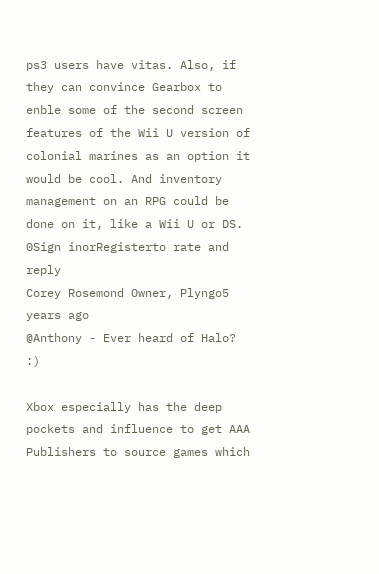ps3 users have vitas. Also, if they can convince Gearbox to enble some of the second screen features of the Wii U version of colonial marines as an option it would be cool. And inventory management on an RPG could be done on it, like a Wii U or DS.
0Sign inorRegisterto rate and reply
Corey Rosemond Owner, Plyngo5 years ago
@Anthony - Ever heard of Halo? :)

Xbox especially has the deep pockets and influence to get AAA Publishers to source games which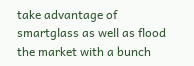take advantage of smartglass as well as flood the market with a bunch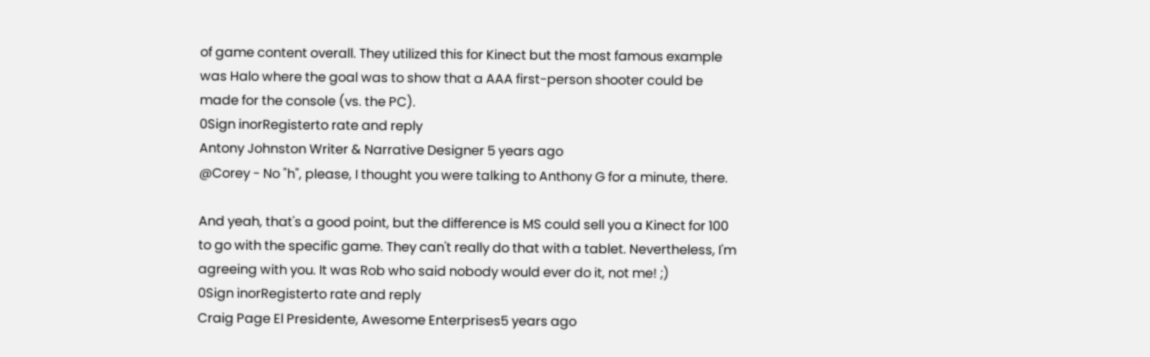of game content overall. They utilized this for Kinect but the most famous example was Halo where the goal was to show that a AAA first-person shooter could be made for the console (vs. the PC).
0Sign inorRegisterto rate and reply
Antony Johnston Writer & Narrative Designer 5 years ago
@Corey - No "h", please, I thought you were talking to Anthony G for a minute, there.

And yeah, that's a good point, but the difference is MS could sell you a Kinect for 100 to go with the specific game. They can't really do that with a tablet. Nevertheless, I'm agreeing with you. It was Rob who said nobody would ever do it, not me! ;)
0Sign inorRegisterto rate and reply
Craig Page El Presidente, Awesome Enterprises5 years ago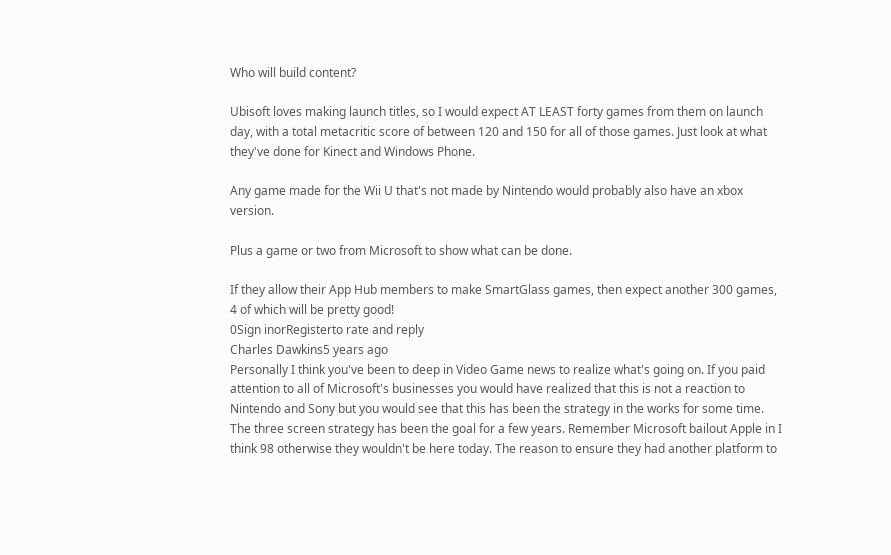Who will build content?

Ubisoft loves making launch titles, so I would expect AT LEAST forty games from them on launch day, with a total metacritic score of between 120 and 150 for all of those games. Just look at what they've done for Kinect and Windows Phone.

Any game made for the Wii U that's not made by Nintendo would probably also have an xbox version.

Plus a game or two from Microsoft to show what can be done.

If they allow their App Hub members to make SmartGlass games, then expect another 300 games, 4 of which will be pretty good!
0Sign inorRegisterto rate and reply
Charles Dawkins5 years ago
Personally I think you've been to deep in Video Game news to realize what's going on. If you paid attention to all of Microsoft's businesses you would have realized that this is not a reaction to Nintendo and Sony but you would see that this has been the strategy in the works for some time. The three screen strategy has been the goal for a few years. Remember Microsoft bailout Apple in I think 98 otherwise they wouldn't be here today. The reason to ensure they had another platform to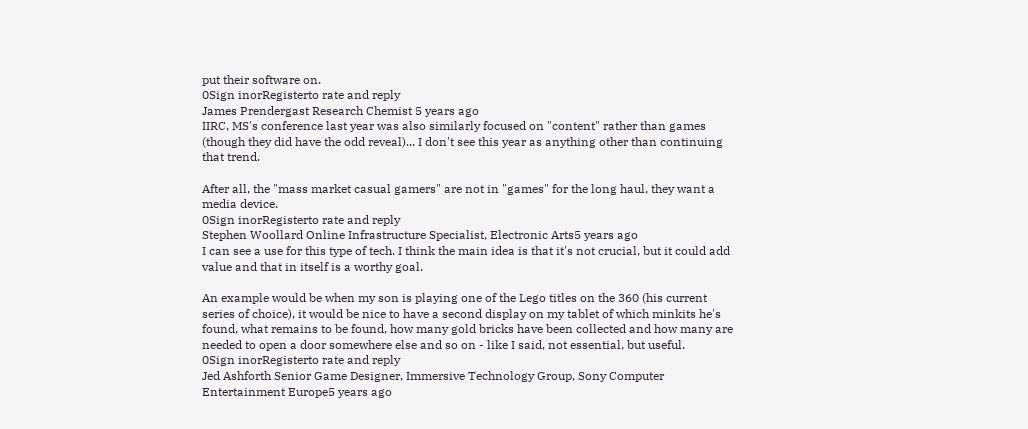put their software on.
0Sign inorRegisterto rate and reply
James Prendergast Research Chemist 5 years ago
IIRC, MS's conference last year was also similarly focused on "content" rather than games (though they did have the odd reveal)... I don't see this year as anything other than continuing that trend.

After all, the "mass market casual gamers" are not in "games" for the long haul, they want a media device.
0Sign inorRegisterto rate and reply
Stephen Woollard Online Infrastructure Specialist, Electronic Arts5 years ago
I can see a use for this type of tech. I think the main idea is that it's not crucial, but it could add value and that in itself is a worthy goal.

An example would be when my son is playing one of the Lego titles on the 360 (his current series of choice), it would be nice to have a second display on my tablet of which minkits he's found, what remains to be found, how many gold bricks have been collected and how many are needed to open a door somewhere else and so on - like I said, not essential, but useful.
0Sign inorRegisterto rate and reply
Jed Ashforth Senior Game Designer, Immersive Technology Group, Sony Computer Entertainment Europe5 years ago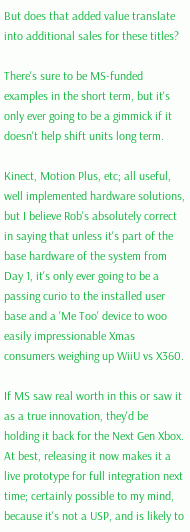But does that added value translate into additional sales for these titles?

There's sure to be MS-funded examples in the short term, but it's only ever going to be a gimmick if it doesn't help shift units long term.

Kinect, Motion Plus, etc; all useful, well implemented hardware solutions, but I believe Rob's absolutely correct in saying that unless it's part of the base hardware of the system from Day 1, it's only ever going to be a passing curio to the installed user base and a 'Me Too' device to woo easily impressionable Xmas consumers weighing up WiiU vs X360.

If MS saw real worth in this or saw it as a true innovation, they'd be holding it back for the Next Gen Xbox. At best, releasing it now makes it a live prototype for full integration next time; certainly possible to my mind, because it's not a USP, and is likely to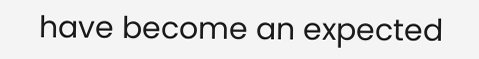have become an expected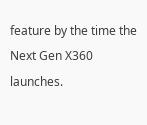feature by the time the Next Gen X360 launches.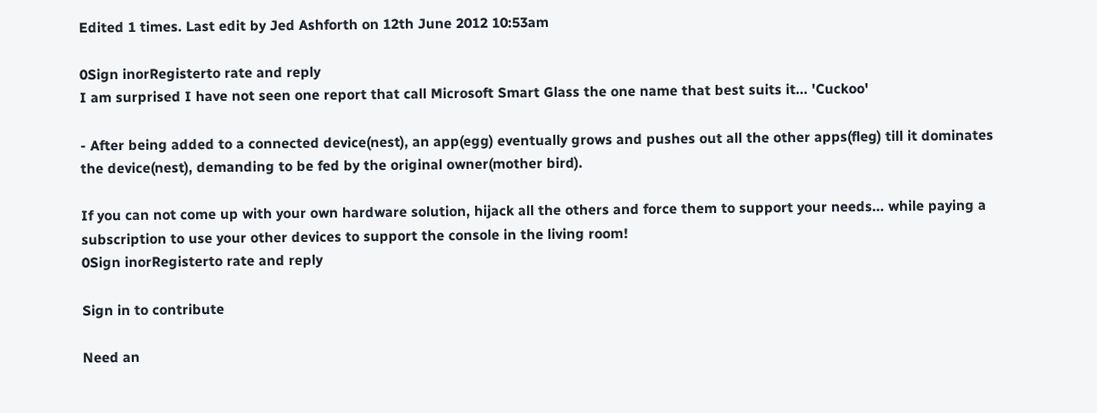Edited 1 times. Last edit by Jed Ashforth on 12th June 2012 10:53am

0Sign inorRegisterto rate and reply
I am surprised I have not seen one report that call Microsoft Smart Glass the one name that best suits it... 'Cuckoo'

- After being added to a connected device(nest), an app(egg) eventually grows and pushes out all the other apps(fleg) till it dominates the device(nest), demanding to be fed by the original owner(mother bird).

If you can not come up with your own hardware solution, hijack all the others and force them to support your needs... while paying a subscription to use your other devices to support the console in the living room!
0Sign inorRegisterto rate and reply

Sign in to contribute

Need an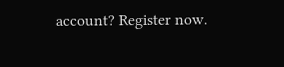account? Register now.